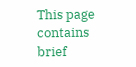This page contains brief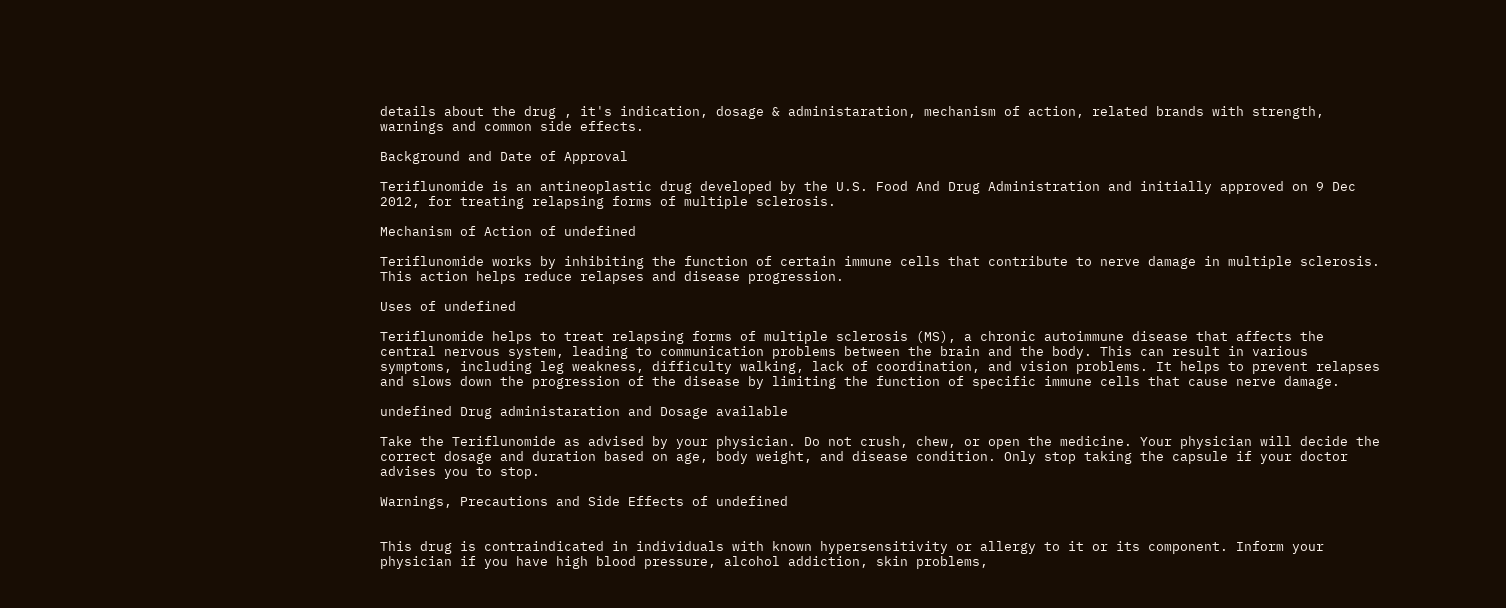details about the drug , it's indication, dosage & administaration, mechanism of action, related brands with strength, warnings and common side effects.

Background and Date of Approval

Teriflunomide is an antineoplastic drug developed by the U.S. Food And Drug Administration and initially approved on 9 Dec 2012, for treating relapsing forms of multiple sclerosis.

Mechanism of Action of undefined

Teriflunomide works by inhibiting the function of certain immune cells that contribute to nerve damage in multiple sclerosis. This action helps reduce relapses and disease progression.

Uses of undefined

Teriflunomide helps to treat relapsing forms of multiple sclerosis (MS), a chronic autoimmune disease that affects the central nervous system, leading to communication problems between the brain and the body. This can result in various symptoms, including leg weakness, difficulty walking, lack of coordination, and vision problems. It helps to prevent relapses and slows down the progression of the disease by limiting the function of specific immune cells that cause nerve damage.

undefined Drug administaration and Dosage available

Take the Teriflunomide as advised by your physician. Do not crush, chew, or open the medicine. Your physician will decide the correct dosage and duration based on age, body weight, and disease condition. Only stop taking the capsule if your doctor advises you to stop.

Warnings, Precautions and Side Effects of undefined


This drug is contraindicated in individuals with known hypersensitivity or allergy to it or its component. Inform your physician if you have high blood pressure, alcohol addiction, skin problems,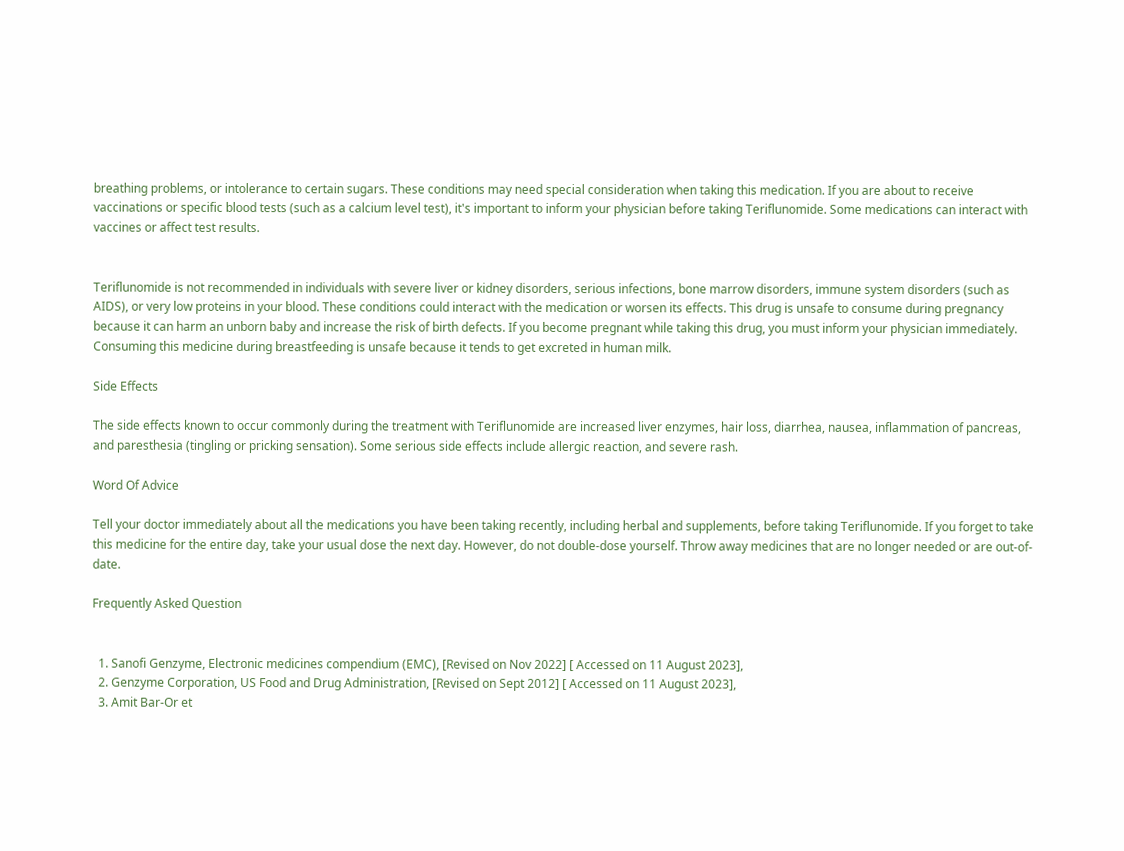breathing problems, or intolerance to certain sugars. These conditions may need special consideration when taking this medication. If you are about to receive vaccinations or specific blood tests (such as a calcium level test), it's important to inform your physician before taking Teriflunomide. Some medications can interact with vaccines or affect test results.


Teriflunomide is not recommended in individuals with severe liver or kidney disorders, serious infections, bone marrow disorders, immune system disorders (such as AIDS), or very low proteins in your blood. These conditions could interact with the medication or worsen its effects. This drug is unsafe to consume during pregnancy because it can harm an unborn baby and increase the risk of birth defects. If you become pregnant while taking this drug, you must inform your physician immediately. Consuming this medicine during breastfeeding is unsafe because it tends to get excreted in human milk.

Side Effects

The side effects known to occur commonly during the treatment with Teriflunomide are increased liver enzymes, hair loss, diarrhea, nausea, inflammation of pancreas, and paresthesia (tingling or pricking sensation). Some serious side effects include allergic reaction, and severe rash.

Word Of Advice

Tell your doctor immediately about all the medications you have been taking recently, including herbal and supplements, before taking Teriflunomide. If you forget to take this medicine for the entire day, take your usual dose the next day. However, do not double-dose yourself. Throw away medicines that are no longer needed or are out-of-date.

Frequently Asked Question


  1. Sanofi Genzyme, Electronic medicines compendium (EMC), [Revised on Nov 2022] [ Accessed on 11 August 2023],
  2. Genzyme Corporation, US Food and Drug Administration, [Revised on Sept 2012] [ Accessed on 11 August 2023],
  3. Amit Bar-Or et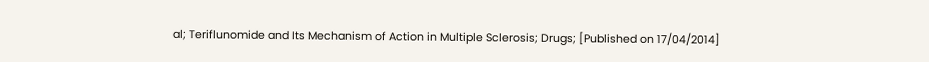al; Teriflunomide and Its Mechanism of Action in Multiple Sclerosis; Drugs; [Published on 17/04/2014]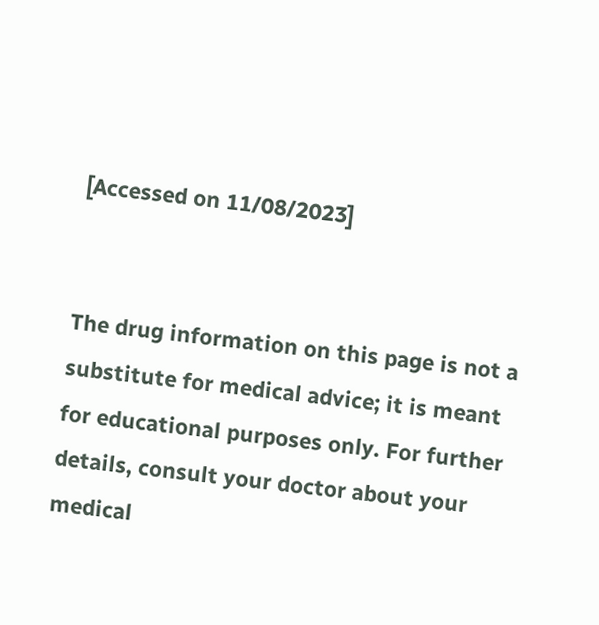[Accessed on 11/08/2023]


The drug information on this page is not a substitute for medical advice; it is meant for educational purposes only. For further details, consult your doctor about your medical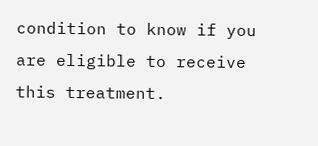condition to know if you are eligible to receive this treatment.